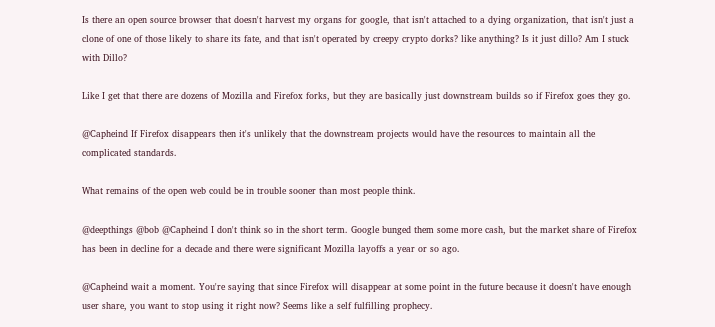Is there an open source browser that doesn't harvest my organs for google, that isn't attached to a dying organization, that isn't just a clone of one of those likely to share its fate, and that isn't operated by creepy crypto dorks? like anything? Is it just dillo? Am I stuck with Dillo?

Like I get that there are dozens of Mozilla and Firefox forks, but they are basically just downstream builds so if Firefox goes they go.

@Capheind If Firefox disappears then it's unlikely that the downstream projects would have the resources to maintain all the complicated standards.

What remains of the open web could be in trouble sooner than most people think.

@deepthings @bob @Capheind I don't think so in the short term. Google bunged them some more cash, but the market share of Firefox has been in decline for a decade and there were significant Mozilla layoffs a year or so ago.

@Capheind wait a moment. You're saying that since Firefox will disappear at some point in the future because it doesn't have enough user share, you want to stop using it right now? Seems like a self fulfilling prophecy.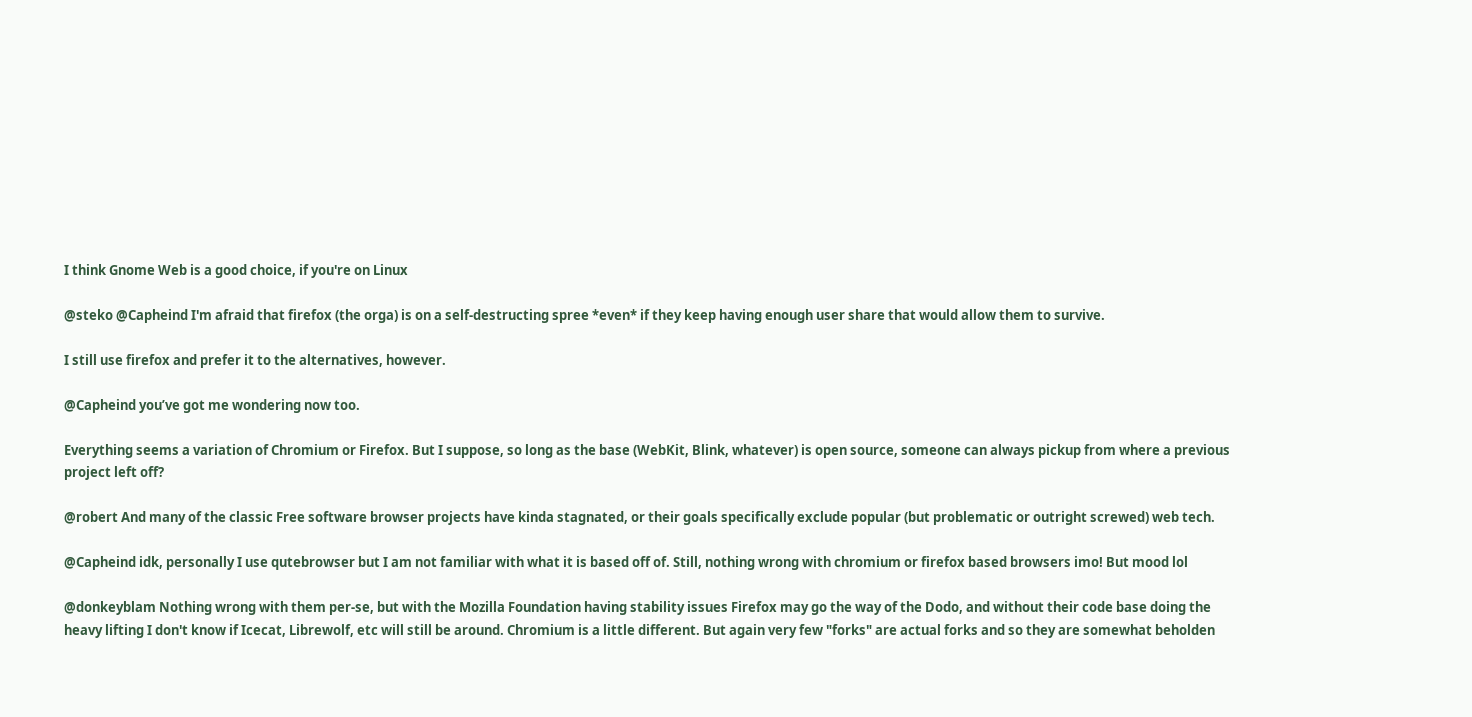I think Gnome Web is a good choice, if you're on Linux

@steko @Capheind I'm afraid that firefox (the orga) is on a self-destructing spree *even* if they keep having enough user share that would allow them to survive.

I still use firefox and prefer it to the alternatives, however.

@Capheind you’ve got me wondering now too.

Everything seems a variation of Chromium or Firefox. But I suppose, so long as the base (WebKit, Blink, whatever) is open source, someone can always pickup from where a previous project left off?

@robert And many of the classic Free software browser projects have kinda stagnated, or their goals specifically exclude popular (but problematic or outright screwed) web tech.

@Capheind idk, personally I use qutebrowser but I am not familiar with what it is based off of. Still, nothing wrong with chromium or firefox based browsers imo! But mood lol

@donkeyblam Nothing wrong with them per-se, but with the Mozilla Foundation having stability issues Firefox may go the way of the Dodo, and without their code base doing the heavy lifting I don't know if Icecat, Librewolf, etc will still be around. Chromium is a little different. But again very few "forks" are actual forks and so they are somewhat beholden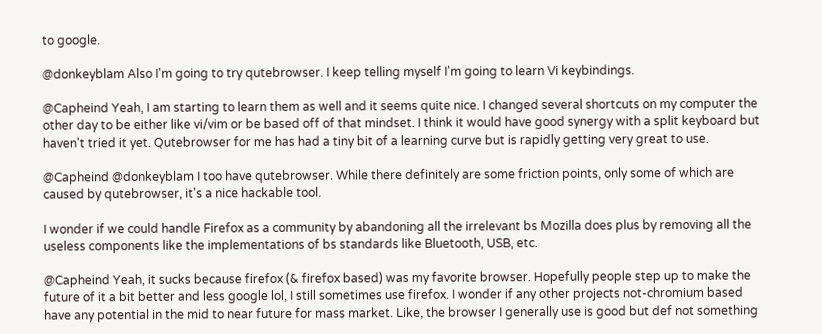to google.

@donkeyblam Also I'm going to try qutebrowser. I keep telling myself I'm going to learn Vi keybindings.

@Capheind Yeah, I am starting to learn them as well and it seems quite nice. I changed several shortcuts on my computer the other day to be either like vi/vim or be based off of that mindset. I think it would have good synergy with a split keyboard but haven't tried it yet. Qutebrowser for me has had a tiny bit of a learning curve but is rapidly getting very great to use.

@Capheind @donkeyblam I too have qutebrowser. While there definitely are some friction points, only some of which are caused by qutebrowser, it's a nice hackable tool.

I wonder if we could handle Firefox as a community by abandoning all the irrelevant bs Mozilla does plus by removing all the useless components like the implementations of bs standards like Bluetooth, USB, etc.

@Capheind Yeah, it sucks because firefox (& firefox based) was my favorite browser. Hopefully people step up to make the future of it a bit better and less google lol, I still sometimes use firefox. I wonder if any other projects not-chromium based have any potential in the mid to near future for mass market. Like, the browser I generally use is good but def not something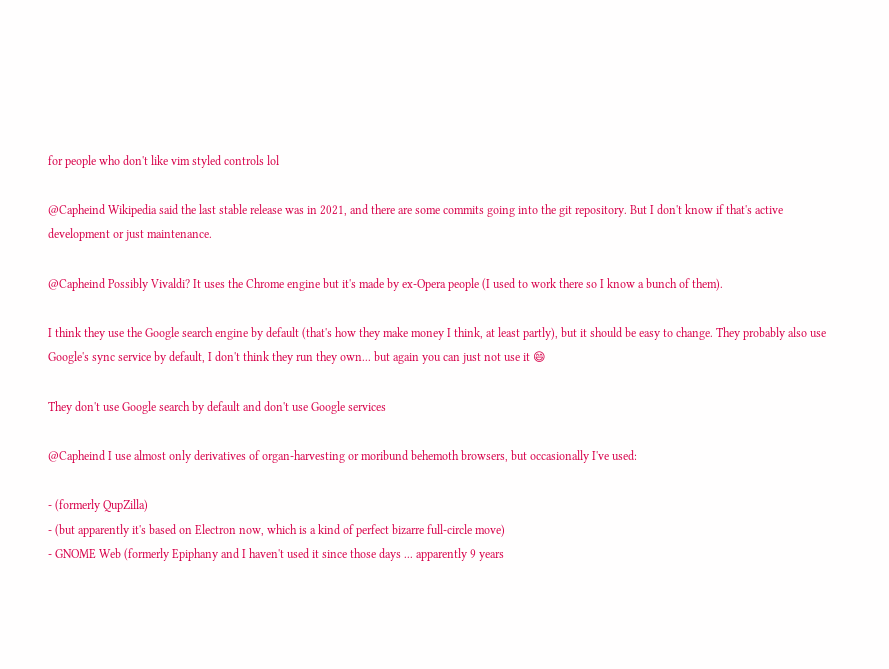for people who don't like vim styled controls lol

@Capheind Wikipedia said the last stable release was in 2021, and there are some commits going into the git repository. But I don't know if that's active development or just maintenance.

@Capheind Possibly Vivaldi? It uses the Chrome engine but it's made by ex-Opera people (I used to work there so I know a bunch of them).

I think they use the Google search engine by default (that's how they make money I think, at least partly), but it should be easy to change. They probably also use Google's sync service by default, I don't think they run they own... but again you can just not use it 😄

They don't use Google search by default and don't use Google services

@Capheind I use almost only derivatives of organ-harvesting or moribund behemoth browsers, but occasionally I've used:

- (formerly QupZilla)
- (but apparently it's based on Electron now, which is a kind of perfect bizarre full-circle move)
- GNOME Web (formerly Epiphany and I haven't used it since those days ... apparently 9 years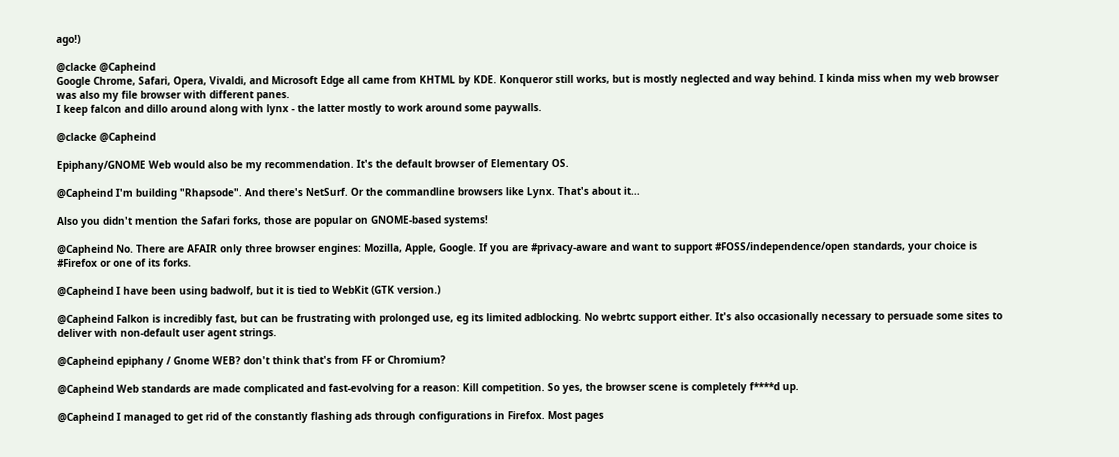ago!)

@clacke @Capheind
Google Chrome, Safari, Opera, Vivaldi, and Microsoft Edge all came from KHTML by KDE. Konqueror still works, but is mostly neglected and way behind. I kinda miss when my web browser was also my file browser with different panes.
I keep falcon and dillo around along with lynx - the latter mostly to work around some paywalls.

@clacke @Capheind

Epiphany/GNOME Web would also be my recommendation. It's the default browser of Elementary OS.

@Capheind I'm building "Rhapsode". And there's NetSurf. Or the commandline browsers like Lynx. That's about it...

Also you didn't mention the Safari forks, those are popular on GNOME-based systems!

@Capheind No. There are AFAIR only three browser engines: Mozilla, Apple, Google. If you are #privacy-aware and want to support #FOSS/independence/open standards, your choice is #Firefox or one of its forks.

@Capheind I have been using badwolf, but it is tied to WebKit (GTK version.)

@Capheind Falkon is incredibly fast, but can be frustrating with prolonged use, eg its limited adblocking. No webrtc support either. It's also occasionally necessary to persuade some sites to deliver with non-default user agent strings.

@Capheind epiphany / Gnome WEB? don't think that's from FF or Chromium?

@Capheind Web standards are made complicated and fast-evolving for a reason: Kill competition. So yes, the browser scene is completely f****d up.

@Capheind I managed to get rid of the constantly flashing ads through configurations in Firefox. Most pages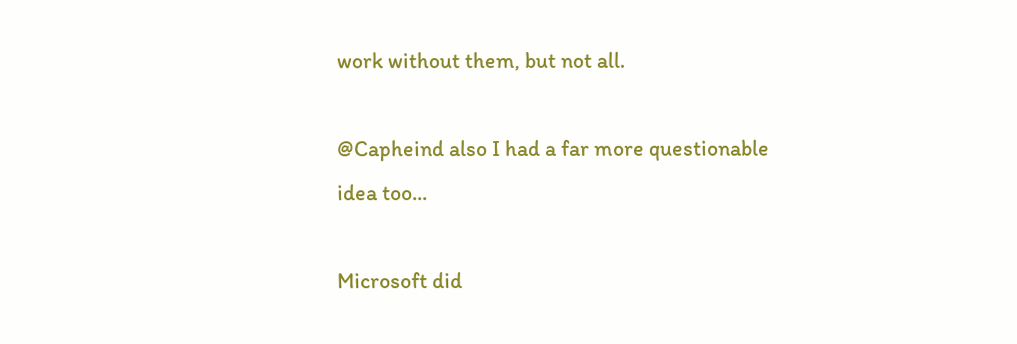work without them, but not all.

@Capheind also I had a far more questionable idea too...

Microsoft did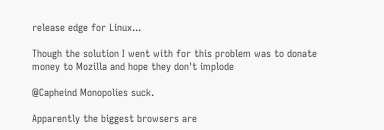release edge for Linux...

Though the solution I went with for this problem was to donate money to Mozilla and hope they don't implode

@Capheind Monopolies suck.

Apparently the biggest browsers are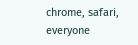chrome, safari, everyone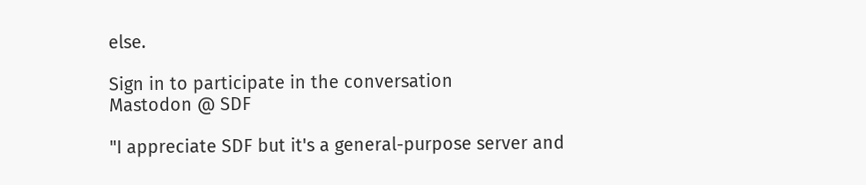else.

Sign in to participate in the conversation
Mastodon @ SDF

"I appreciate SDF but it's a general-purpose server and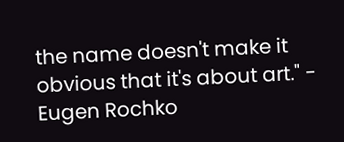the name doesn't make it obvious that it's about art." - Eugen Rochko